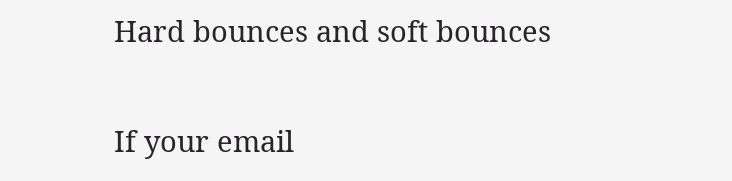Hard bounces and soft bounces

If your email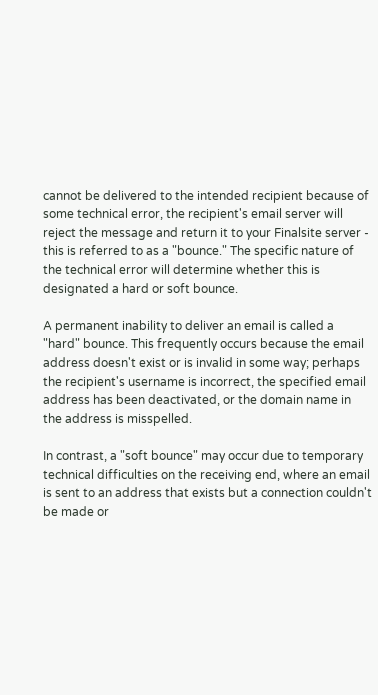cannot be delivered to the intended recipient because of some technical error, the recipient's email server will reject the message and return it to your Finalsite server - this is referred to as a "bounce." The specific nature of the technical error will determine whether this is designated a hard or soft bounce.

A permanent inability to deliver an email is called a "hard" bounce. This frequently occurs because the email address doesn't exist or is invalid in some way; perhaps the recipient's username is incorrect, the specified email address has been deactivated, or the domain name in the address is misspelled.

In contrast, a "soft bounce" may occur due to temporary technical difficulties on the receiving end, where an email is sent to an address that exists but a connection couldn't be made or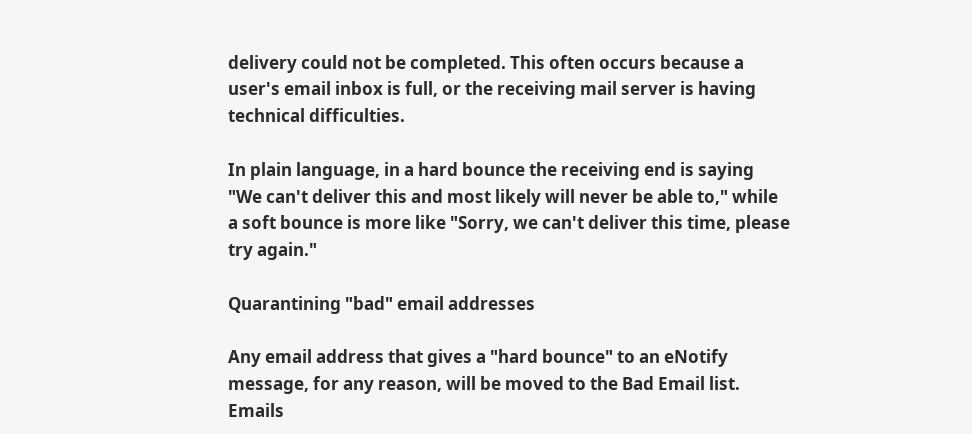delivery could not be completed. This often occurs because a user's email inbox is full, or the receiving mail server is having technical difficulties.

In plain language, in a hard bounce the receiving end is saying "We can't deliver this and most likely will never be able to," while a soft bounce is more like "Sorry, we can't deliver this time, please try again."

Quarantining "bad" email addresses

Any email address that gives a "hard bounce" to an eNotify message, for any reason, will be moved to the Bad Email list. Emails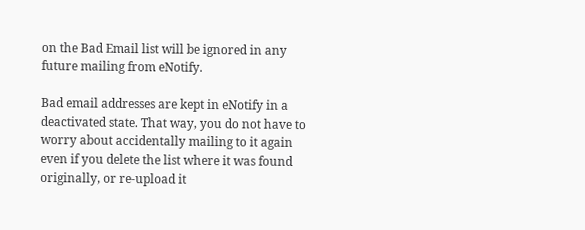on the Bad Email list will be ignored in any future mailing from eNotify.

Bad email addresses are kept in eNotify in a deactivated state. That way, you do not have to worry about accidentally mailing to it again even if you delete the list where it was found originally, or re-upload it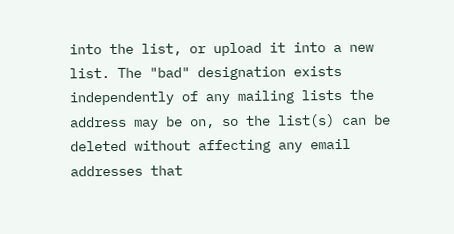into the list, or upload it into a new list. The "bad" designation exists independently of any mailing lists the address may be on, so the list(s) can be deleted without affecting any email addresses that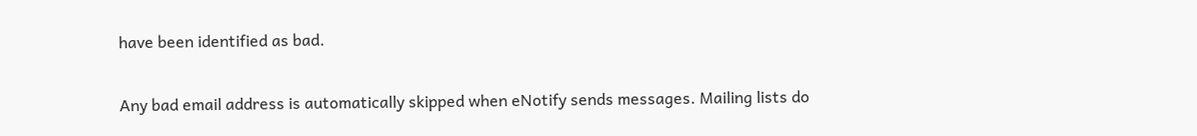have been identified as bad.

Any bad email address is automatically skipped when eNotify sends messages. Mailing lists do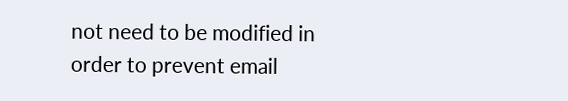not need to be modified in order to prevent email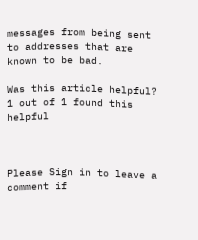messages from being sent to addresses that are known to be bad.

Was this article helpful?
1 out of 1 found this helpful



Please Sign in to leave a comment if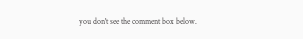you don't see the comment box below.